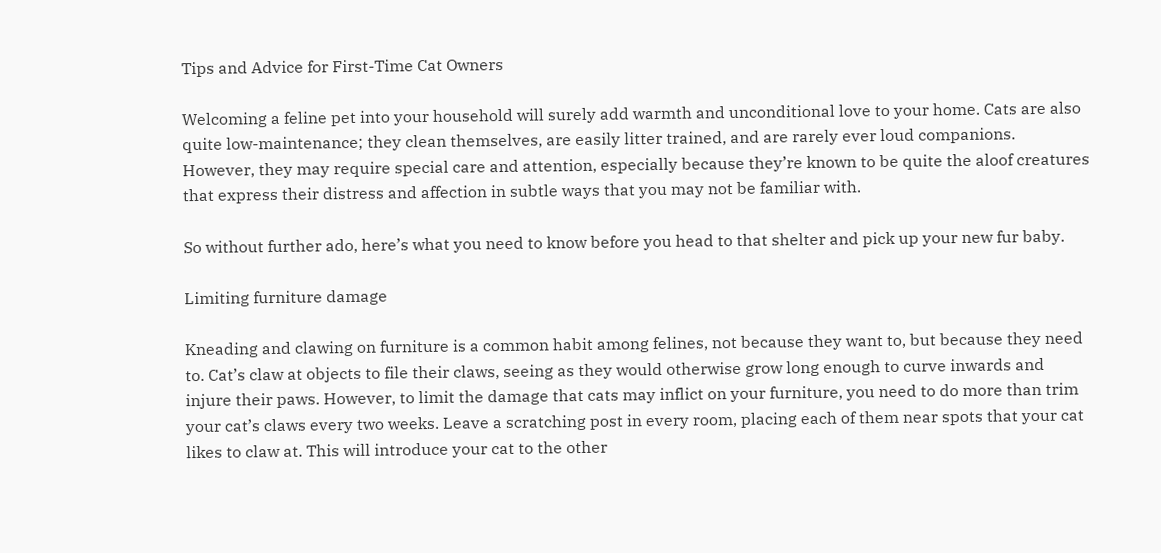Tips and Advice for First-Time Cat Owners

Welcoming a feline pet into your household will surely add warmth and unconditional love to your home. Cats are also quite low-maintenance; they clean themselves, are easily litter trained, and are rarely ever loud companions. However, they may require special care and attention, especially because they’re known to be quite the aloof creatures that express their distress and affection in subtle ways that you may not be familiar with.

So without further ado, here’s what you need to know before you head to that shelter and pick up your new fur baby.

Limiting furniture damage

Kneading and clawing on furniture is a common habit among felines, not because they want to, but because they need to. Cat’s claw at objects to file their claws, seeing as they would otherwise grow long enough to curve inwards and injure their paws. However, to limit the damage that cats may inflict on your furniture, you need to do more than trim your cat’s claws every two weeks. Leave a scratching post in every room, placing each of them near spots that your cat likes to claw at. This will introduce your cat to the other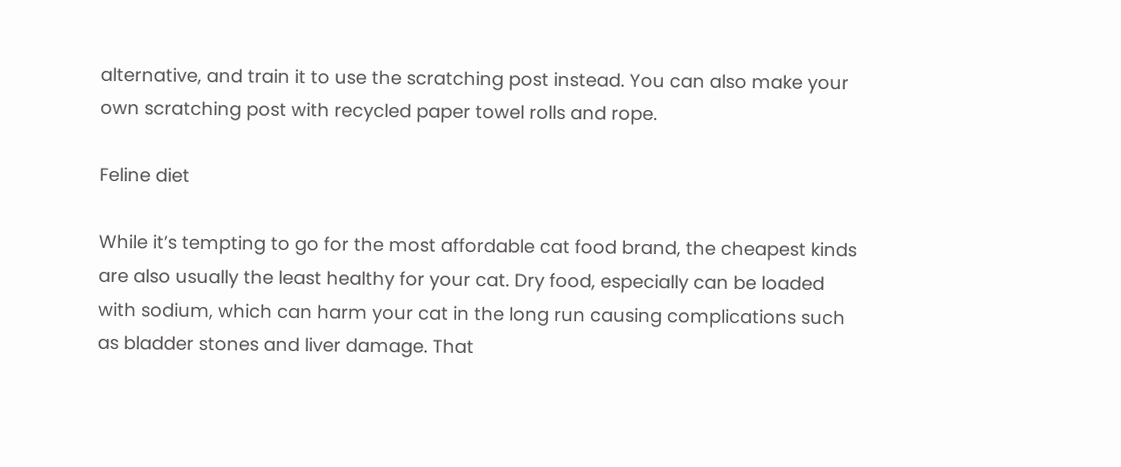alternative, and train it to use the scratching post instead. You can also make your own scratching post with recycled paper towel rolls and rope.

Feline diet

While it’s tempting to go for the most affordable cat food brand, the cheapest kinds are also usually the least healthy for your cat. Dry food, especially can be loaded with sodium, which can harm your cat in the long run causing complications such as bladder stones and liver damage. That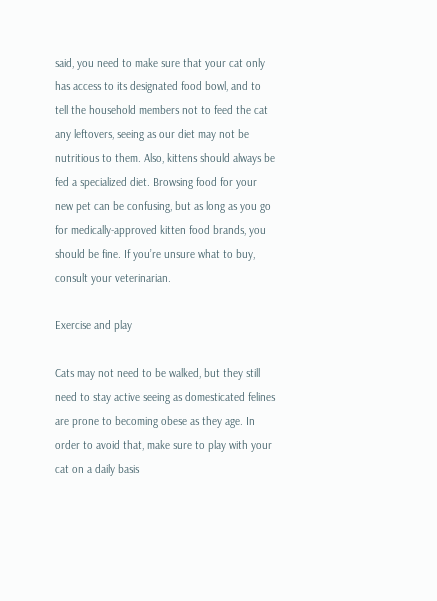said, you need to make sure that your cat only has access to its designated food bowl, and to tell the household members not to feed the cat any leftovers, seeing as our diet may not be nutritious to them. Also, kittens should always be fed a specialized diet. Browsing food for your new pet can be confusing, but as long as you go for medically-approved kitten food brands, you should be fine. If you’re unsure what to buy, consult your veterinarian.

Exercise and play

Cats may not need to be walked, but they still need to stay active seeing as domesticated felines are prone to becoming obese as they age. In order to avoid that, make sure to play with your cat on a daily basis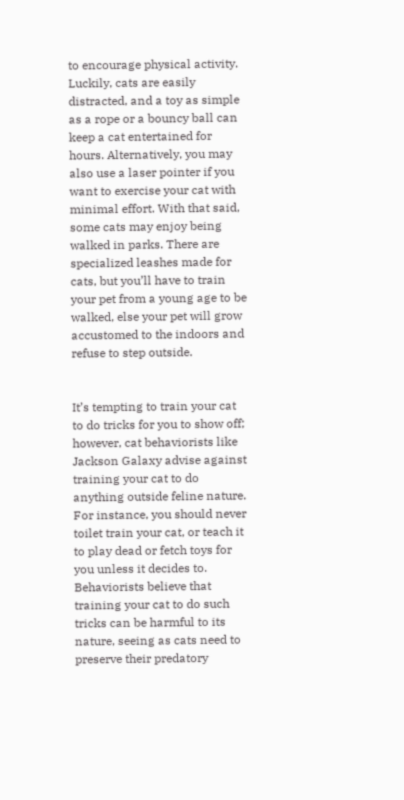to encourage physical activity. Luckily, cats are easily distracted, and a toy as simple as a rope or a bouncy ball can keep a cat entertained for hours. Alternatively, you may also use a laser pointer if you want to exercise your cat with minimal effort. With that said, some cats may enjoy being walked in parks. There are specialized leashes made for cats, but you’ll have to train your pet from a young age to be walked, else your pet will grow accustomed to the indoors and refuse to step outside.


It’s tempting to train your cat to do tricks for you to show off; however, cat behaviorists like Jackson Galaxy advise against training your cat to do anything outside feline nature. For instance, you should never toilet train your cat, or teach it to play dead or fetch toys for you unless it decides to. Behaviorists believe that training your cat to do such tricks can be harmful to its nature, seeing as cats need to preserve their predatory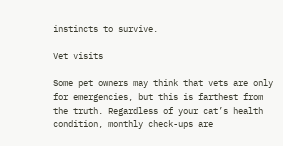instincts to survive.

Vet visits

Some pet owners may think that vets are only for emergencies, but this is farthest from the truth. Regardless of your cat’s health condition, monthly check-ups are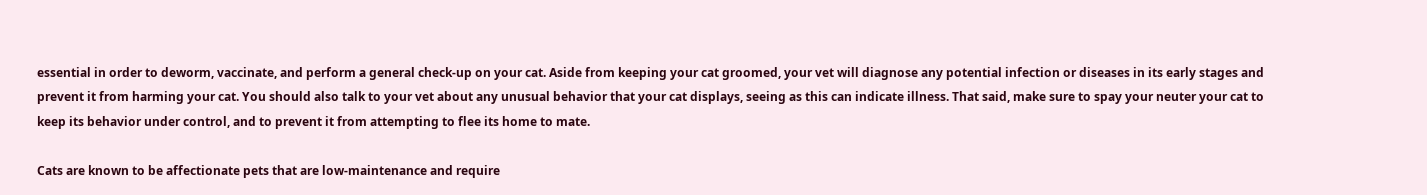essential in order to deworm, vaccinate, and perform a general check-up on your cat. Aside from keeping your cat groomed, your vet will diagnose any potential infection or diseases in its early stages and prevent it from harming your cat. You should also talk to your vet about any unusual behavior that your cat displays, seeing as this can indicate illness. That said, make sure to spay your neuter your cat to keep its behavior under control, and to prevent it from attempting to flee its home to mate.

Cats are known to be affectionate pets that are low-maintenance and require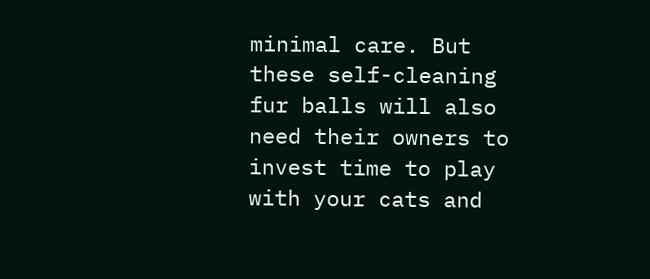minimal care. But these self-cleaning fur balls will also need their owners to invest time to play with your cats and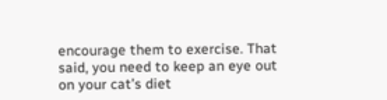encourage them to exercise. That said, you need to keep an eye out on your cat’s diet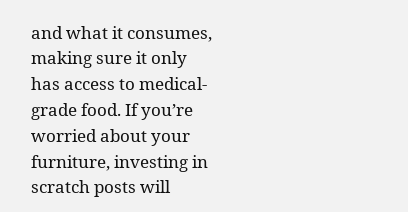and what it consumes, making sure it only has access to medical-grade food. If you’re worried about your furniture, investing in scratch posts will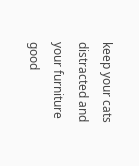keep your cats distracted and your furniture good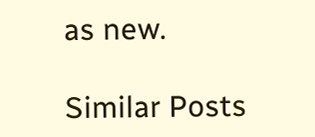as new.

Similar Posts